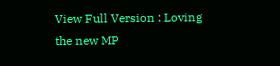View Full Version : Loving the new MP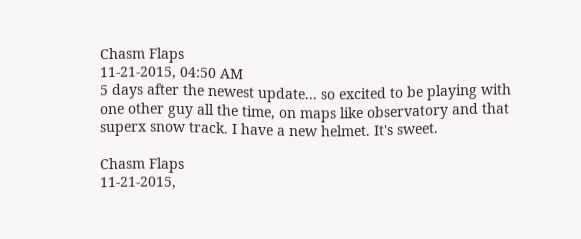Chasm Flaps
11-21-2015, 04:50 AM
5 days after the newest update... so excited to be playing with one other guy all the time, on maps like observatory and that superx snow track. I have a new helmet. It's sweet.

Chasm Flaps
11-21-2015,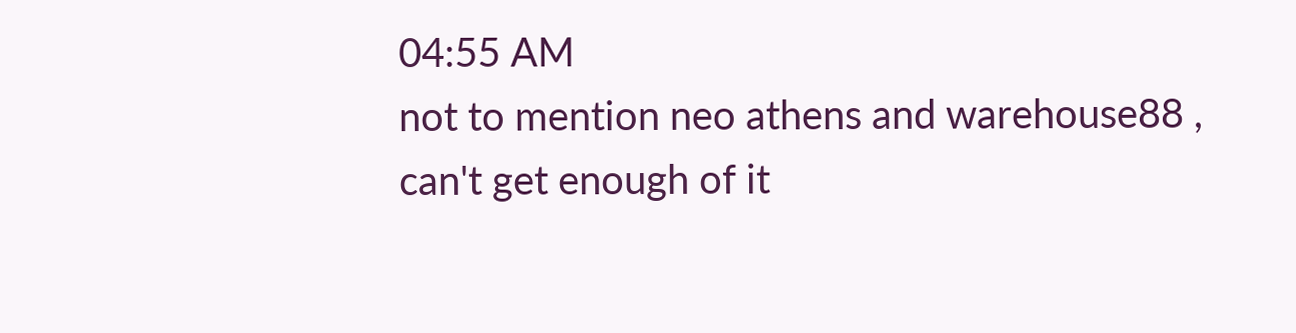04:55 AM
not to mention neo athens and warehouse88 , can't get enough of it